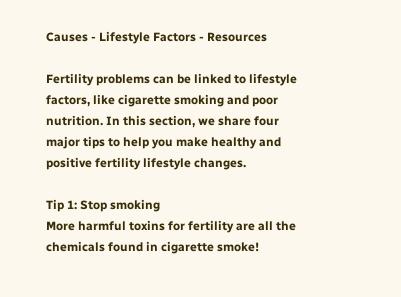Causes - Lifestyle Factors - Resources

Fertility problems can be linked to lifestyle factors, like cigarette smoking and poor nutrition. In this section, we share four major tips to help you make healthy and positive fertility lifestyle changes.

Tip 1: Stop smoking
More harmful toxins for fertility are all the chemicals found in cigarette smoke!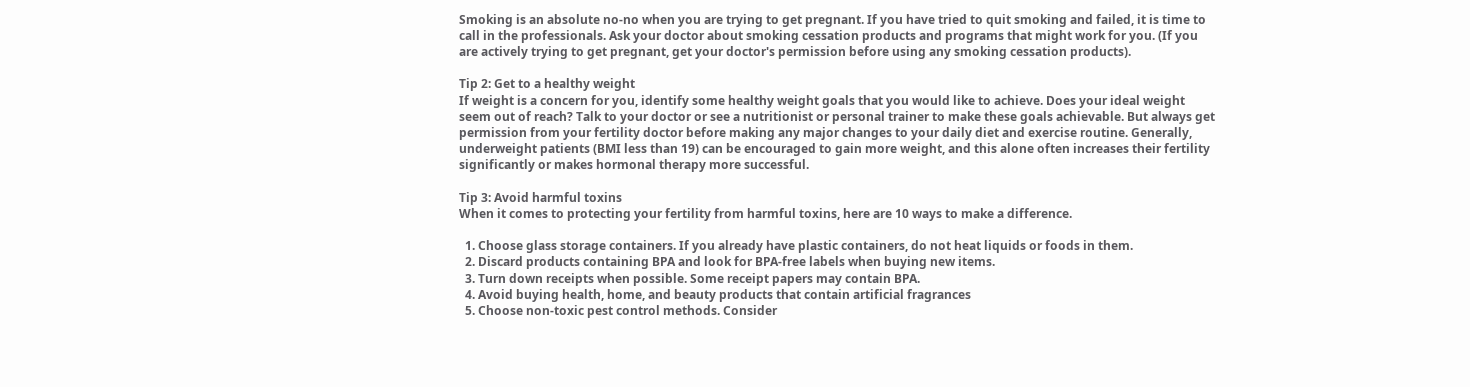Smoking is an absolute no-no when you are trying to get pregnant. If you have tried to quit smoking and failed, it is time to call in the professionals. Ask your doctor about smoking cessation products and programs that might work for you. (If you are actively trying to get pregnant, get your doctor's permission before using any smoking cessation products).

Tip 2: Get to a healthy weight
If weight is a concern for you, identify some healthy weight goals that you would like to achieve. Does your ideal weight seem out of reach? Talk to your doctor or see a nutritionist or personal trainer to make these goals achievable. But always get permission from your fertility doctor before making any major changes to your daily diet and exercise routine. Generally, underweight patients (BMI less than 19) can be encouraged to gain more weight, and this alone often increases their fertility significantly or makes hormonal therapy more successful.

Tip 3: Avoid harmful toxins
When it comes to protecting your fertility from harmful toxins, here are 10 ways to make a difference.

  1. Choose glass storage containers. If you already have plastic containers, do not heat liquids or foods in them.
  2. Discard products containing BPA and look for BPA-free labels when buying new items.
  3. Turn down receipts when possible. Some receipt papers may contain BPA.
  4. Avoid buying health, home, and beauty products that contain artificial fragrances
  5. Choose non-toxic pest control methods. Consider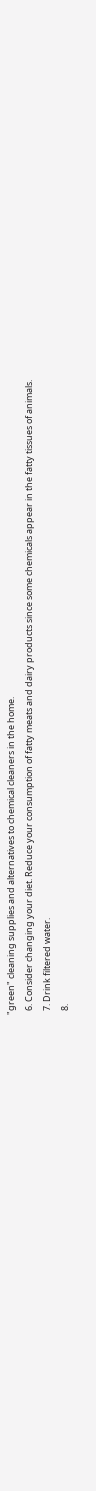"green" cleaning supplies and alternatives to chemical cleaners in the home.
  6. Consider changing your diet. Reduce your consumption of fatty meats and dairy products since some chemicals appear in the fatty tissues of animals.
  7. Drink filtered water.
  8.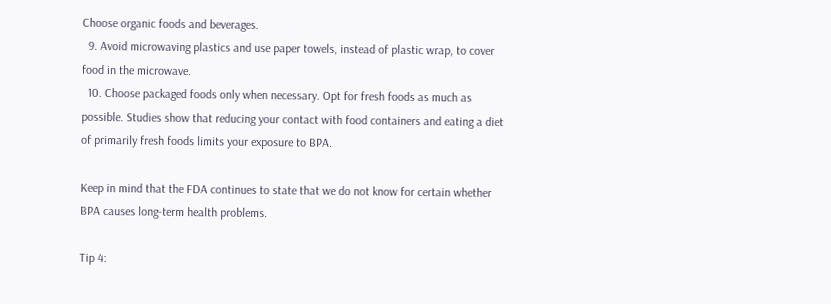Choose organic foods and beverages.
  9. Avoid microwaving plastics and use paper towels, instead of plastic wrap, to cover food in the microwave.
  10. Choose packaged foods only when necessary. Opt for fresh foods as much as possible. Studies show that reducing your contact with food containers and eating a diet of primarily fresh foods limits your exposure to BPA.

Keep in mind that the FDA continues to state that we do not know for certain whether BPA causes long-term health problems.

Tip 4: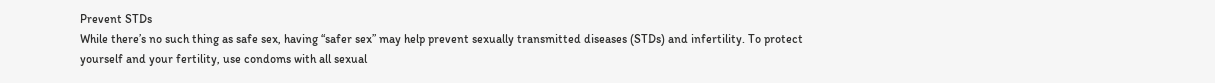Prevent STDs
While there’s no such thing as safe sex, having “safer sex” may help prevent sexually transmitted diseases (STDs) and infertility. To protect yourself and your fertility, use condoms with all sexual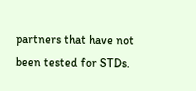partners that have not been tested for STDs.